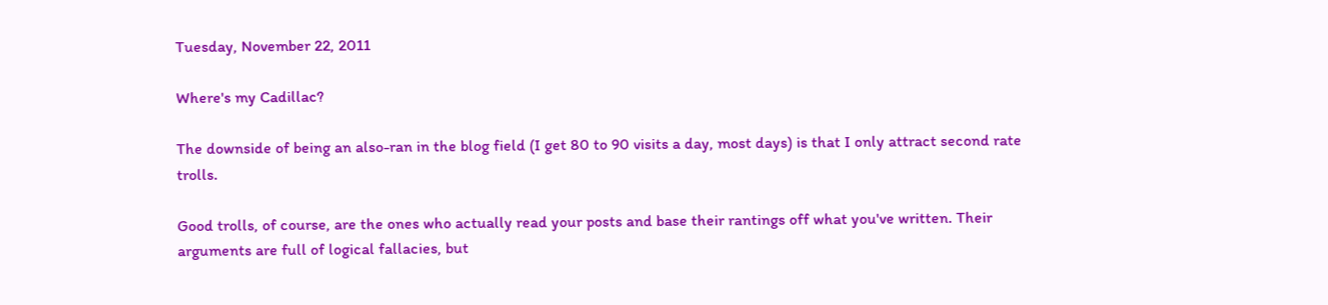Tuesday, November 22, 2011

Where's my Cadillac?

The downside of being an also-ran in the blog field (I get 80 to 90 visits a day, most days) is that I only attract second rate trolls.

Good trolls, of course, are the ones who actually read your posts and base their rantings off what you've written. Their arguments are full of logical fallacies, but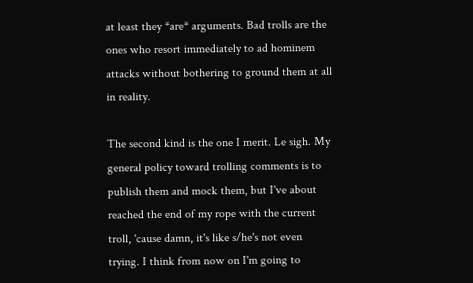at least they *are* arguments. Bad trolls are the ones who resort immediately to ad hominem attacks without bothering to ground them at all in reality.

The second kind is the one I merit. Le sigh. My general policy toward trolling comments is to publish them and mock them, but I've about reached the end of my rope with the current troll, 'cause damn, it's like s/he's not even trying. I think from now on I'm going to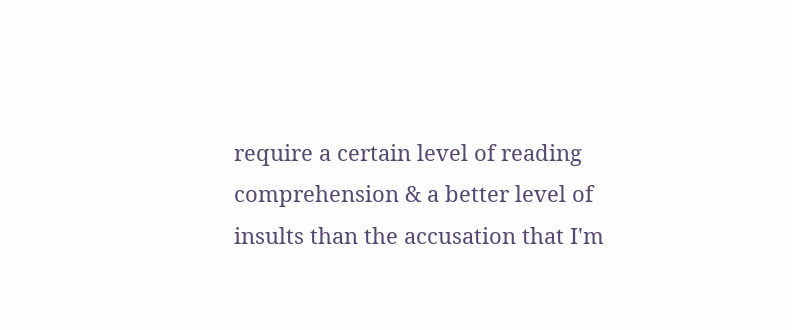require a certain level of reading comprehension & a better level of insults than the accusation that I'm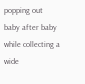popping out baby after baby while collecting a wide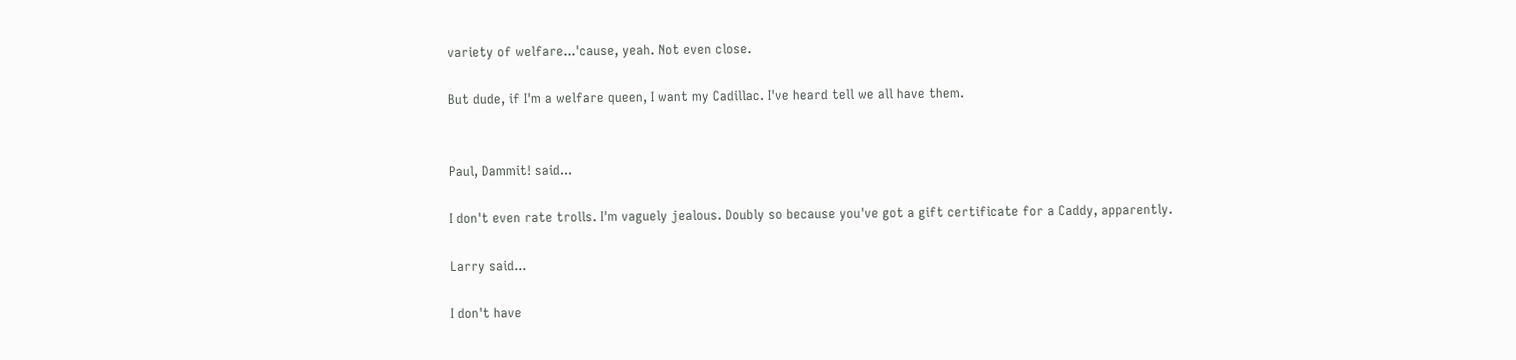variety of welfare...'cause, yeah. Not even close.

But dude, if I'm a welfare queen, I want my Cadillac. I've heard tell we all have them.


Paul, Dammit! said...

I don't even rate trolls. I'm vaguely jealous. Doubly so because you've got a gift certificate for a Caddy, apparently.

Larry said...

I don't have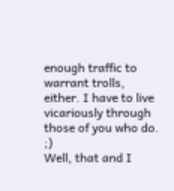enough traffic to warrant trolls, either. I have to live vicariously through those of you who do. ;)
Well, that and I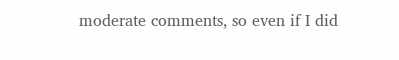moderate comments, so even if I did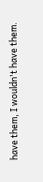have them, I wouldn't have them.